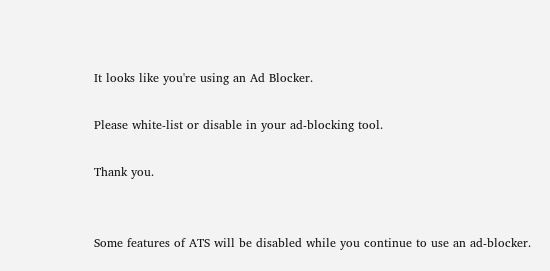It looks like you're using an Ad Blocker.

Please white-list or disable in your ad-blocking tool.

Thank you.


Some features of ATS will be disabled while you continue to use an ad-blocker.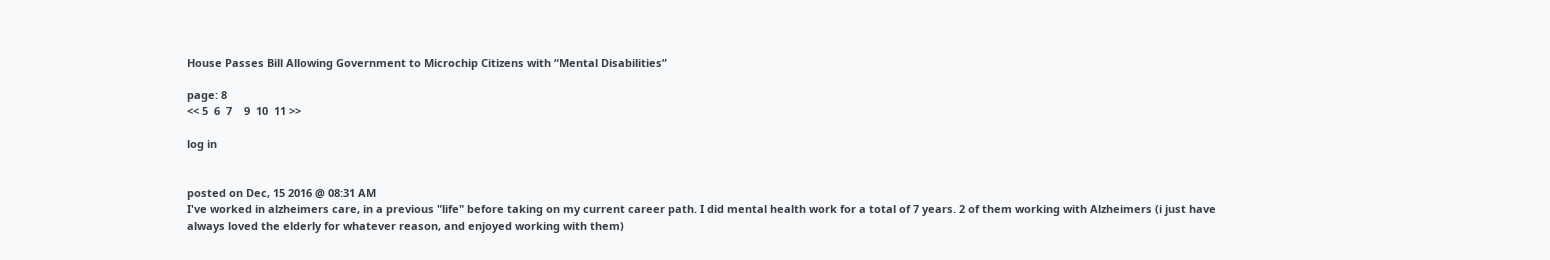House Passes Bill Allowing Government to Microchip Citizens with “Mental Disabilities”

page: 8
<< 5  6  7    9  10  11 >>

log in


posted on Dec, 15 2016 @ 08:31 AM
I've worked in alzheimers care, in a previous "life" before taking on my current career path. I did mental health work for a total of 7 years. 2 of them working with Alzheimers (i just have always loved the elderly for whatever reason, and enjoyed working with them)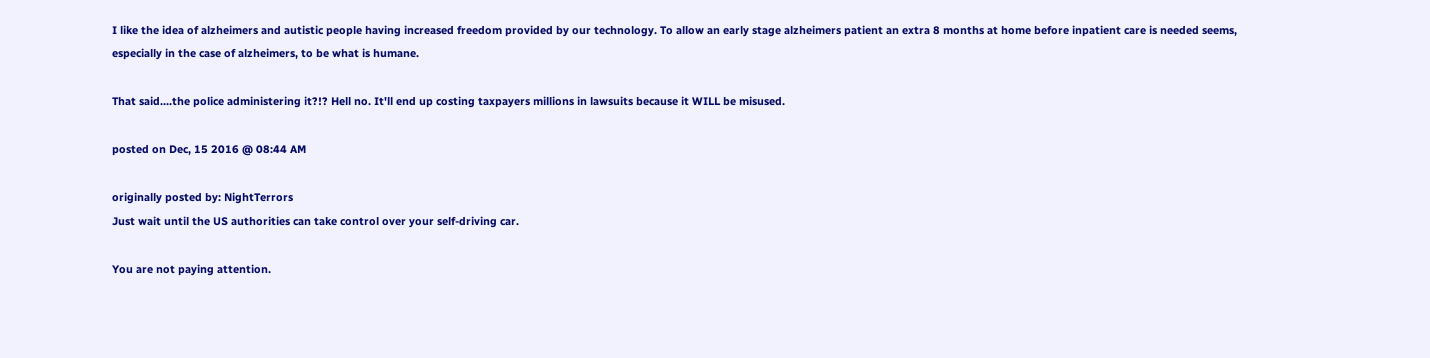I like the idea of alzheimers and autistic people having increased freedom provided by our technology. To allow an early stage alzheimers patient an extra 8 months at home before inpatient care is needed seems, especially in the case of alzheimers, to be what is humane.

That said....the police administering it?!? Hell no. It'll end up costing taxpayers millions in lawsuits because it WILL be misused.

posted on Dec, 15 2016 @ 08:44 AM

originally posted by: NightTerrors
Just wait until the US authorities can take control over your self-driving car.

You are not paying attention.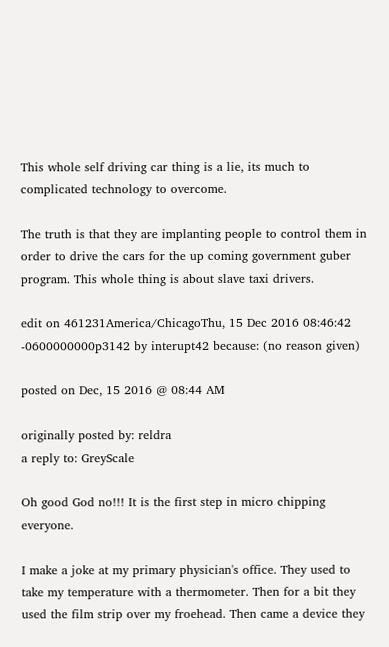This whole self driving car thing is a lie, its much to complicated technology to overcome.

The truth is that they are implanting people to control them in order to drive the cars for the up coming government guber program. This whole thing is about slave taxi drivers.

edit on 461231America/ChicagoThu, 15 Dec 2016 08:46:42 -0600000000p3142 by interupt42 because: (no reason given)

posted on Dec, 15 2016 @ 08:44 AM

originally posted by: reldra
a reply to: GreyScale

Oh good God no!!! It is the first step in micro chipping everyone.

I make a joke at my primary physician's office. They used to take my temperature with a thermometer. Then for a bit they used the film strip over my froehead. Then came a device they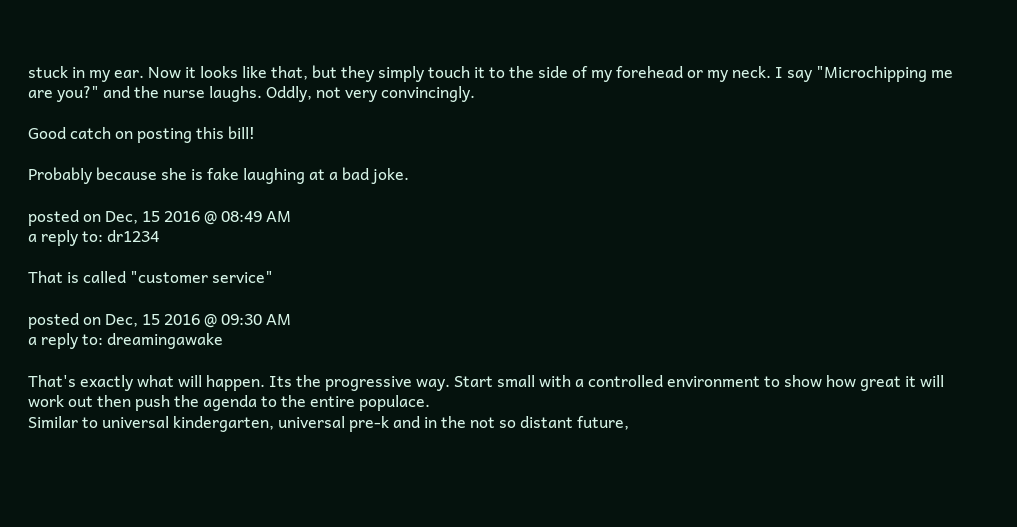stuck in my ear. Now it looks like that, but they simply touch it to the side of my forehead or my neck. I say "Microchipping me are you?" and the nurse laughs. Oddly, not very convincingly.

Good catch on posting this bill!

Probably because she is fake laughing at a bad joke.

posted on Dec, 15 2016 @ 08:49 AM
a reply to: dr1234

That is called "customer service"

posted on Dec, 15 2016 @ 09:30 AM
a reply to: dreamingawake

That's exactly what will happen. Its the progressive way. Start small with a controlled environment to show how great it will work out then push the agenda to the entire populace.
Similar to universal kindergarten, universal pre-k and in the not so distant future,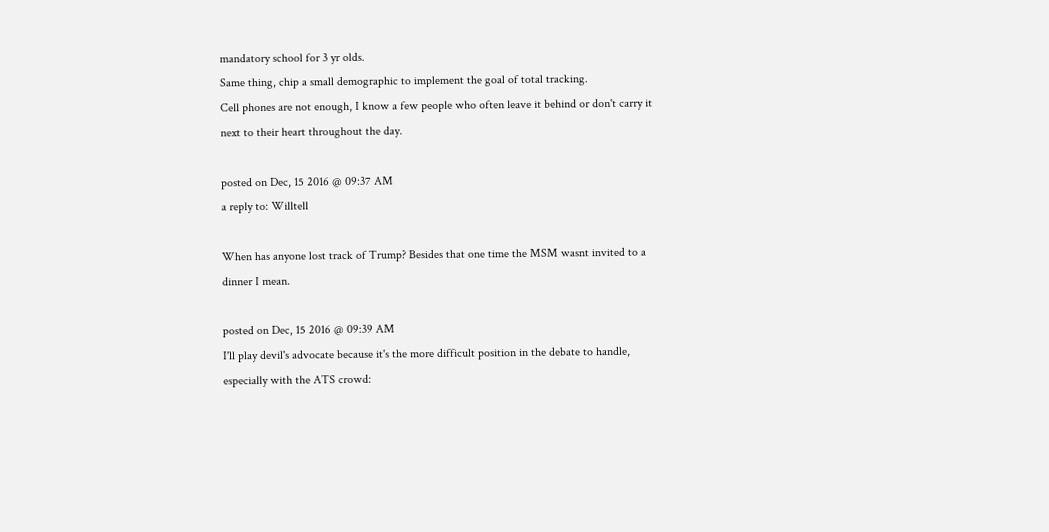mandatory school for 3 yr olds.
Same thing, chip a small demographic to implement the goal of total tracking.
Cell phones are not enough, I know a few people who often leave it behind or don't carry it next to their heart throughout the day.

posted on Dec, 15 2016 @ 09:37 AM
a reply to: Willtell

When has anyone lost track of Trump? Besides that one time the MSM wasnt invited to a dinner I mean.

posted on Dec, 15 2016 @ 09:39 AM
I'll play devil's advocate because it's the more difficult position in the debate to handle, especially with the ATS crowd: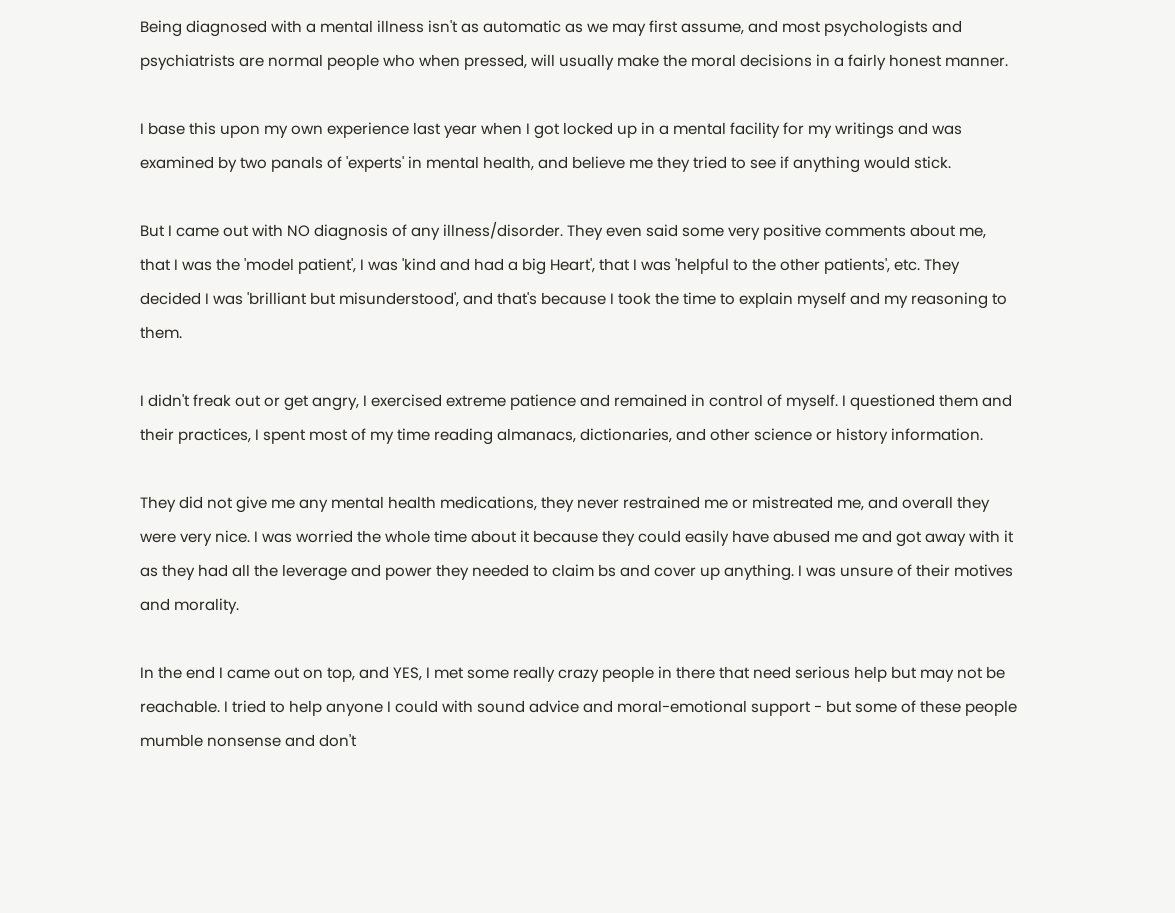Being diagnosed with a mental illness isn't as automatic as we may first assume, and most psychologists and psychiatrists are normal people who when pressed, will usually make the moral decisions in a fairly honest manner.

I base this upon my own experience last year when I got locked up in a mental facility for my writings and was examined by two panals of 'experts' in mental health, and believe me they tried to see if anything would stick.

But I came out with NO diagnosis of any illness/disorder. They even said some very positive comments about me, that I was the 'model patient', I was 'kind and had a big Heart', that I was 'helpful to the other patients', etc. They decided I was 'brilliant but misunderstood', and that's because I took the time to explain myself and my reasoning to them.

I didn't freak out or get angry, I exercised extreme patience and remained in control of myself. I questioned them and their practices, I spent most of my time reading almanacs, dictionaries, and other science or history information.

They did not give me any mental health medications, they never restrained me or mistreated me, and overall they were very nice. I was worried the whole time about it because they could easily have abused me and got away with it as they had all the leverage and power they needed to claim bs and cover up anything. I was unsure of their motives and morality.

In the end I came out on top, and YES, I met some really crazy people in there that need serious help but may not be reachable. I tried to help anyone I could with sound advice and moral-emotional support - but some of these people mumble nonsense and don't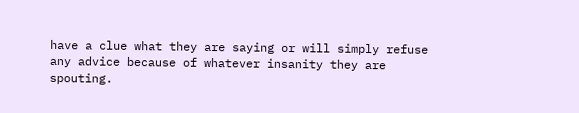have a clue what they are saying or will simply refuse any advice because of whatever insanity they are spouting.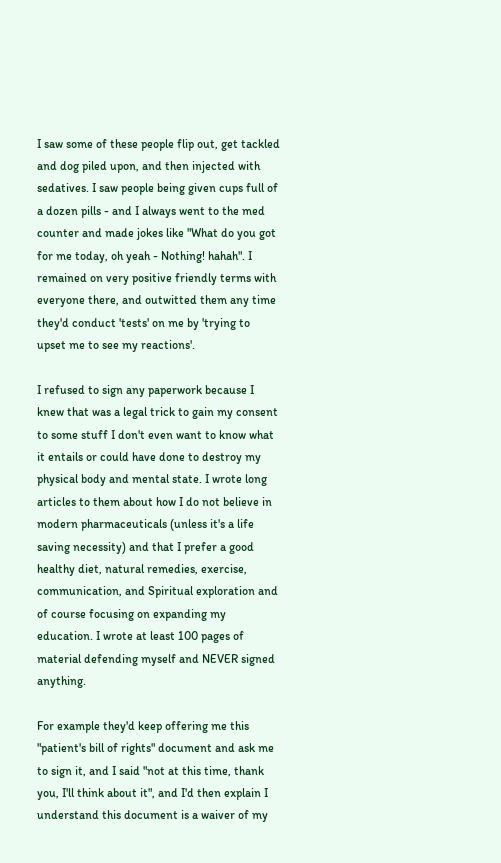I saw some of these people flip out, get tackled and dog piled upon, and then injected with sedatives. I saw people being given cups full of a dozen pills - and I always went to the med counter and made jokes like "What do you got for me today, oh yeah - Nothing! hahah". I remained on very positive friendly terms with everyone there, and outwitted them any time they'd conduct 'tests' on me by 'trying to upset me to see my reactions'.

I refused to sign any paperwork because I knew that was a legal trick to gain my consent to some stuff I don't even want to know what it entails or could have done to destroy my physical body and mental state. I wrote long articles to them about how I do not believe in modern pharmaceuticals (unless it's a life saving necessity) and that I prefer a good healthy diet, natural remedies, exercise, communication, and Spiritual exploration and of course focusing on expanding my education. I wrote at least 100 pages of material defending myself and NEVER signed anything.

For example they'd keep offering me this "patient's bill of rights" document and ask me to sign it, and I said "not at this time, thank you, I'll think about it", and I'd then explain I understand this document is a waiver of my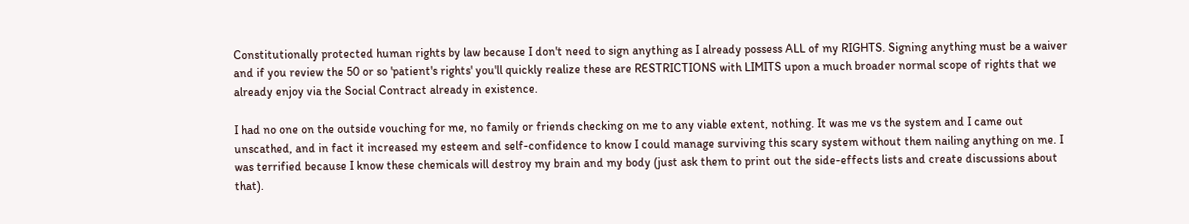Constitutionally protected human rights by law because I don't need to sign anything as I already possess ALL of my RIGHTS. Signing anything must be a waiver and if you review the 50 or so 'patient's rights' you'll quickly realize these are RESTRICTIONS with LIMITS upon a much broader normal scope of rights that we already enjoy via the Social Contract already in existence.

I had no one on the outside vouching for me, no family or friends checking on me to any viable extent, nothing. It was me vs the system and I came out unscathed, and in fact it increased my esteem and self-confidence to know I could manage surviving this scary system without them nailing anything on me. I was terrified because I know these chemicals will destroy my brain and my body (just ask them to print out the side-effects lists and create discussions about that).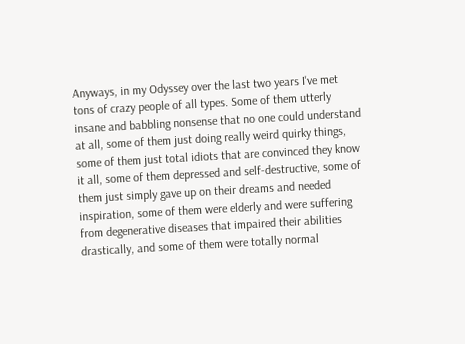Anyways, in my Odyssey over the last two years I've met tons of crazy people of all types. Some of them utterly insane and babbling nonsense that no one could understand at all, some of them just doing really weird quirky things, some of them just total idiots that are convinced they know it all, some of them depressed and self-destructive, some of them just simply gave up on their dreams and needed inspiration, some of them were elderly and were suffering from degenerative diseases that impaired their abilities drastically, and some of them were totally normal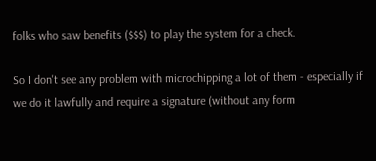folks who saw benefits ($$$) to play the system for a check.

So I don't see any problem with microchipping a lot of them - especially if we do it lawfully and require a signature (without any form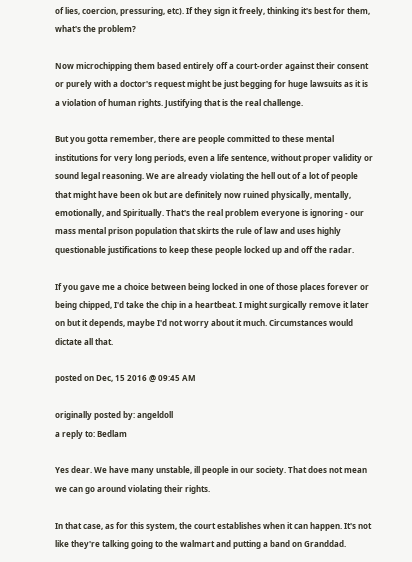of lies, coercion, pressuring, etc). If they sign it freely, thinking it's best for them, what's the problem?

Now microchipping them based entirely off a court-order against their consent or purely with a doctor's request might be just begging for huge lawsuits as it is a violation of human rights. Justifying that is the real challenge.

But you gotta remember, there are people committed to these mental institutions for very long periods, even a life sentence, without proper validity or sound legal reasoning. We are already violating the hell out of a lot of people that might have been ok but are definitely now ruined physically, mentally, emotionally, and Spiritually. That's the real problem everyone is ignoring - our mass mental prison population that skirts the rule of law and uses highly questionable justifications to keep these people locked up and off the radar.

If you gave me a choice between being locked in one of those places forever or being chipped, I'd take the chip in a heartbeat. I might surgically remove it later on but it depends, maybe I'd not worry about it much. Circumstances would dictate all that.

posted on Dec, 15 2016 @ 09:45 AM

originally posted by: angeldoll
a reply to: Bedlam

Yes dear. We have many unstable, ill people in our society. That does not mean we can go around violating their rights.

In that case, as for this system, the court establishes when it can happen. It's not like they're talking going to the walmart and putting a band on Granddad.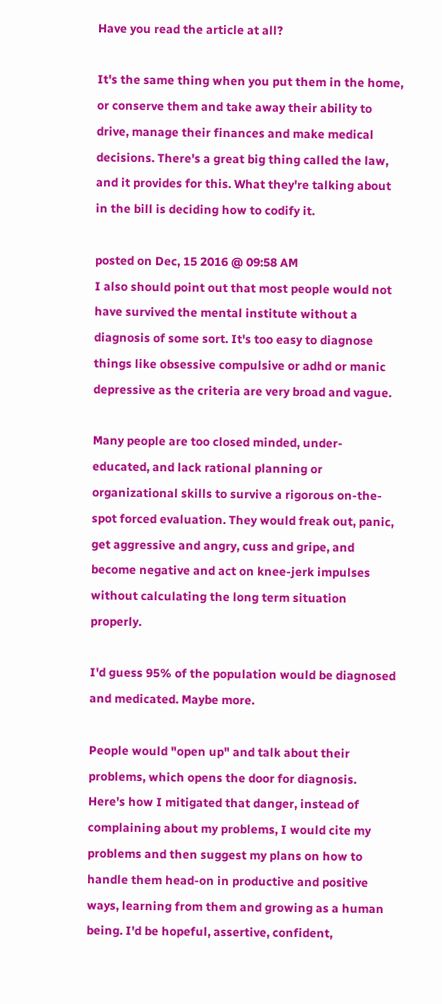Have you read the article at all?

It's the same thing when you put them in the home, or conserve them and take away their ability to drive, manage their finances and make medical decisions. There's a great big thing called the law, and it provides for this. What they're talking about in the bill is deciding how to codify it.

posted on Dec, 15 2016 @ 09:58 AM
I also should point out that most people would not have survived the mental institute without a diagnosis of some sort. It's too easy to diagnose things like obsessive compulsive or adhd or manic depressive as the criteria are very broad and vague.

Many people are too closed minded, under-educated, and lack rational planning or organizational skills to survive a rigorous on-the-spot forced evaluation. They would freak out, panic, get aggressive and angry, cuss and gripe, and become negative and act on knee-jerk impulses without calculating the long term situation properly.

I'd guess 95% of the population would be diagnosed and medicated. Maybe more.

People would "open up" and talk about their problems, which opens the door for diagnosis. Here's how I mitigated that danger, instead of complaining about my problems, I would cite my problems and then suggest my plans on how to handle them head-on in productive and positive ways, learning from them and growing as a human being. I'd be hopeful, assertive, confident,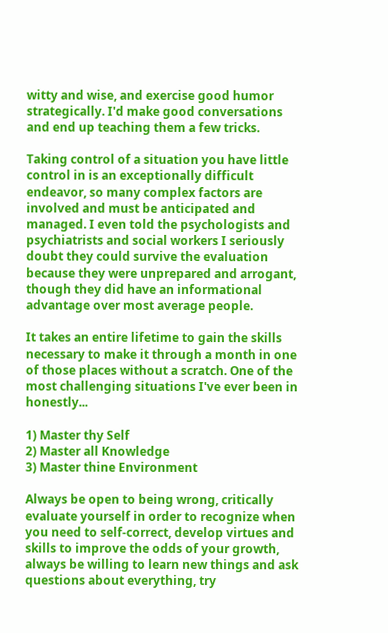witty and wise, and exercise good humor strategically. I'd make good conversations and end up teaching them a few tricks.

Taking control of a situation you have little control in is an exceptionally difficult endeavor, so many complex factors are involved and must be anticipated and managed. I even told the psychologists and psychiatrists and social workers I seriously doubt they could survive the evaluation because they were unprepared and arrogant, though they did have an informational advantage over most average people.

It takes an entire lifetime to gain the skills necessary to make it through a month in one of those places without a scratch. One of the most challenging situations I've ever been in honestly...

1) Master thy Self
2) Master all Knowledge
3) Master thine Environment

Always be open to being wrong, critically evaluate yourself in order to recognize when you need to self-correct, develop virtues and skills to improve the odds of your growth, always be willing to learn new things and ask questions about everything, try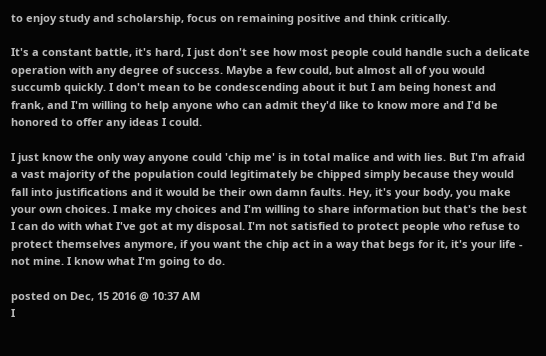to enjoy study and scholarship, focus on remaining positive and think critically.

It's a constant battle, it's hard, I just don't see how most people could handle such a delicate operation with any degree of success. Maybe a few could, but almost all of you would succumb quickly. I don't mean to be condescending about it but I am being honest and frank, and I'm willing to help anyone who can admit they'd like to know more and I'd be honored to offer any ideas I could.

I just know the only way anyone could 'chip me' is in total malice and with lies. But I'm afraid a vast majority of the population could legitimately be chipped simply because they would fall into justifications and it would be their own damn faults. Hey, it's your body, you make your own choices. I make my choices and I'm willing to share information but that's the best I can do with what I've got at my disposal. I'm not satisfied to protect people who refuse to protect themselves anymore, if you want the chip act in a way that begs for it, it's your life - not mine. I know what I'm going to do.

posted on Dec, 15 2016 @ 10:37 AM
I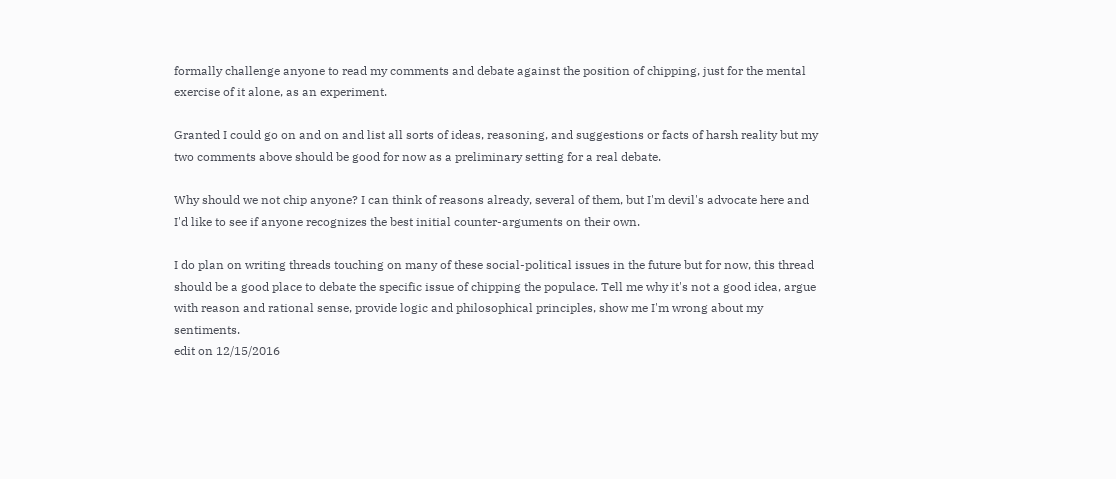formally challenge anyone to read my comments and debate against the position of chipping, just for the mental exercise of it alone, as an experiment.

Granted I could go on and on and list all sorts of ideas, reasoning, and suggestions or facts of harsh reality but my two comments above should be good for now as a preliminary setting for a real debate.

Why should we not chip anyone? I can think of reasons already, several of them, but I'm devil's advocate here and I'd like to see if anyone recognizes the best initial counter-arguments on their own.

I do plan on writing threads touching on many of these social-political issues in the future but for now, this thread should be a good place to debate the specific issue of chipping the populace. Tell me why it's not a good idea, argue with reason and rational sense, provide logic and philosophical principles, show me I'm wrong about my sentiments.
edit on 12/15/2016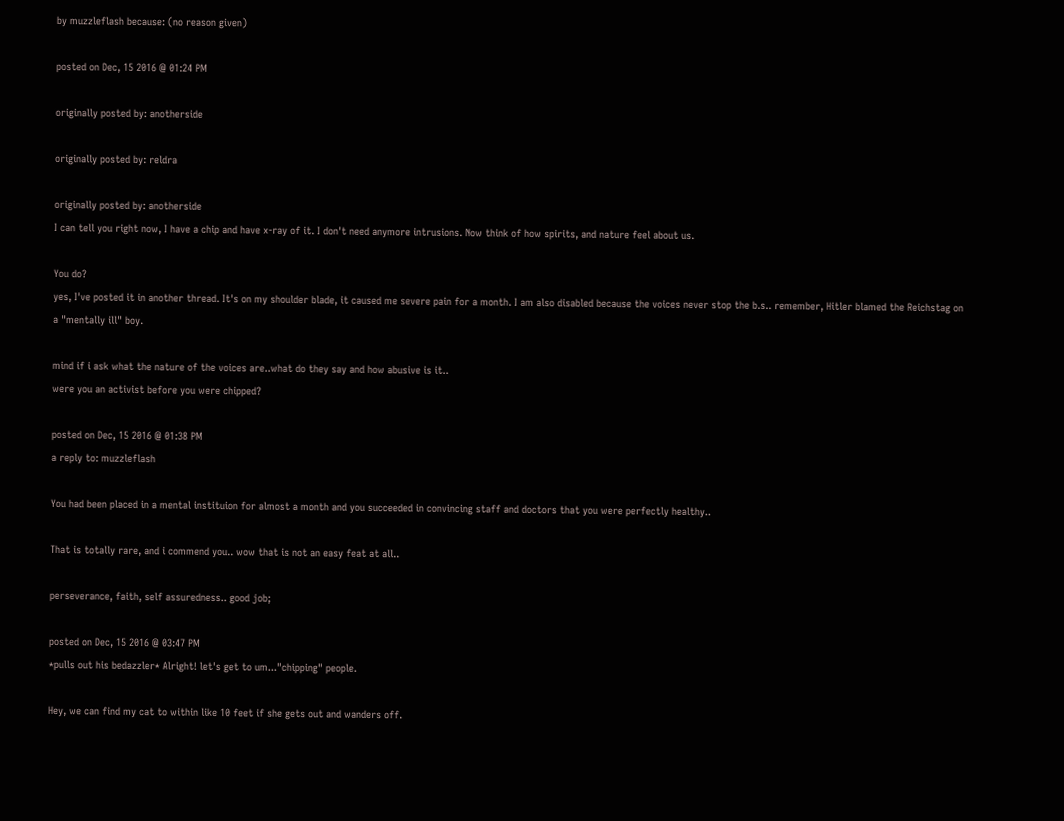by muzzleflash because: (no reason given)

posted on Dec, 15 2016 @ 01:24 PM

originally posted by: anotherside

originally posted by: reldra

originally posted by: anotherside
I can tell you right now, I have a chip and have x-ray of it. I don't need anymore intrusions. Now think of how spirits, and nature feel about us.

You do?
yes, I've posted it in another thread. It's on my shoulder blade, it caused me severe pain for a month. I am also disabled because the voices never stop the b.s.. remember, Hitler blamed the Reichstag on a "mentally ill" boy.

mind if i ask what the nature of the voices are..what do they say and how abusive is it..
were you an activist before you were chipped?

posted on Dec, 15 2016 @ 01:38 PM
a reply to: muzzleflash

You had been placed in a mental instituion for almost a month and you succeeded in convincing staff and doctors that you were perfectly healthy..

That is totally rare, and i commend you.. wow that is not an easy feat at all..

perseverance, faith, self assuredness.. good job;

posted on Dec, 15 2016 @ 03:47 PM
*pulls out his bedazzler* Alright! let's get to um..."chipping" people.

Hey, we can find my cat to within like 10 feet if she gets out and wanders off.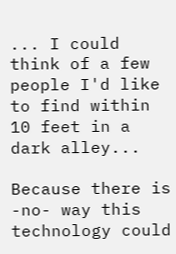... I could think of a few people I'd like to find within 10 feet in a dark alley...

Because there is -no- way this technology could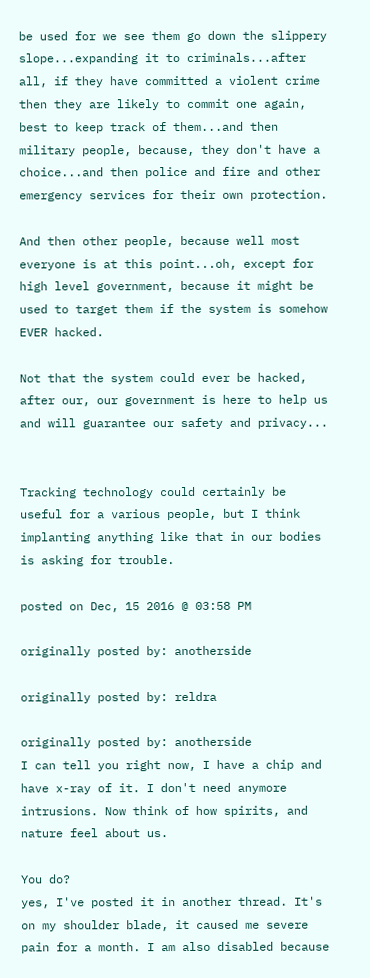be used for we see them go down the slippery slope...expanding it to criminals...after all, if they have committed a violent crime then they are likely to commit one again, best to keep track of them...and then military people, because, they don't have a choice...and then police and fire and other emergency services for their own protection.

And then other people, because well most everyone is at this point...oh, except for high level government, because it might be used to target them if the system is somehow EVER hacked.

Not that the system could ever be hacked, after our, our government is here to help us and will guarantee our safety and privacy...


Tracking technology could certainly be useful for a various people, but I think implanting anything like that in our bodies is asking for trouble.

posted on Dec, 15 2016 @ 03:58 PM

originally posted by: anotherside

originally posted by: reldra

originally posted by: anotherside
I can tell you right now, I have a chip and have x-ray of it. I don't need anymore intrusions. Now think of how spirits, and nature feel about us.

You do?
yes, I've posted it in another thread. It's on my shoulder blade, it caused me severe pain for a month. I am also disabled because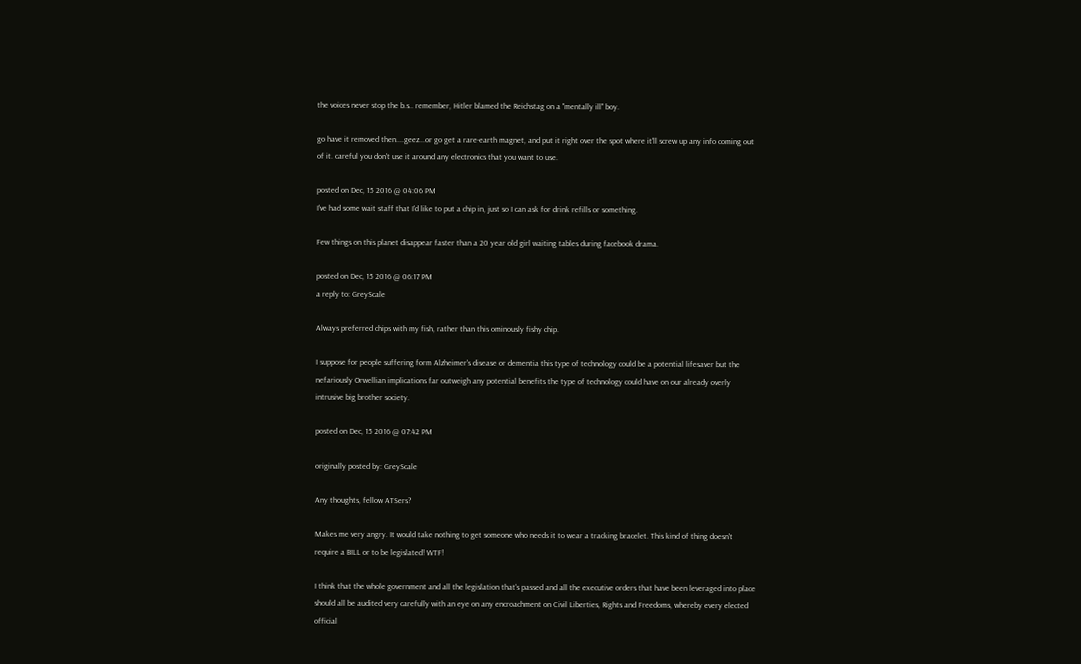the voices never stop the b.s.. remember, Hitler blamed the Reichstag on a "mentally ill" boy.

go have it removed then....geez...or go get a rare-earth magnet, and put it right over the spot where it'll screw up any info coming out of it. careful you don't use it around any electronics that you want to use.

posted on Dec, 15 2016 @ 04:06 PM
I've had some wait staff that I'd like to put a chip in, just so I can ask for drink refills or something.

Few things on this planet disappear faster than a 20 year old girl waiting tables during facebook drama.

posted on Dec, 15 2016 @ 06:17 PM
a reply to: GreyScale

Always preferred chips with my fish, rather than this ominously fishy chip.

I suppose for people suffering form Alzheimer's disease or dementia this type of technology could be a potential lifesaver but the nefariously Orwellian implications far outweigh any potential benefits the type of technology could have on our already overly intrusive big brother society.

posted on Dec, 15 2016 @ 07:42 PM

originally posted by: GreyScale

Any thoughts, fellow ATSers?

Makes me very angry. It would take nothing to get someone who needs it to wear a tracking bracelet. This kind of thing doesn't require a BILL or to be legislated! WTF!

I think that the whole government and all the legislation that's passed and all the executive orders that have been leveraged into place should all be audited very carefully with an eye on any encroachment on Civil Liberties, Rights and Freedoms, whereby every elected official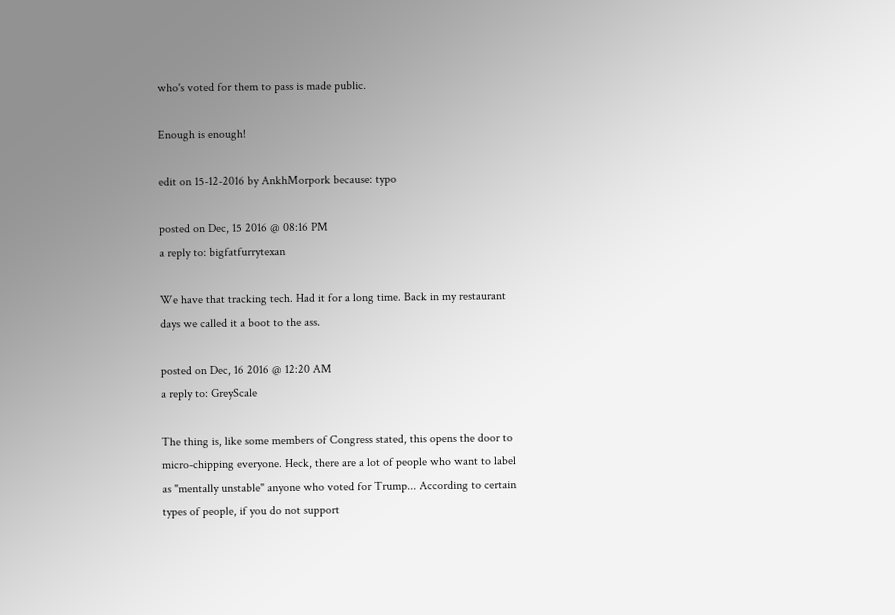who's voted for them to pass is made public.

Enough is enough!

edit on 15-12-2016 by AnkhMorpork because: typo

posted on Dec, 15 2016 @ 08:16 PM
a reply to: bigfatfurrytexan

We have that tracking tech. Had it for a long time. Back in my restaurant days we called it a boot to the ass.

posted on Dec, 16 2016 @ 12:20 AM
a reply to: GreyScale

The thing is, like some members of Congress stated, this opens the door to micro-chipping everyone. Heck, there are a lot of people who want to label as "mentally unstable" anyone who voted for Trump... According to certain types of people, if you do not support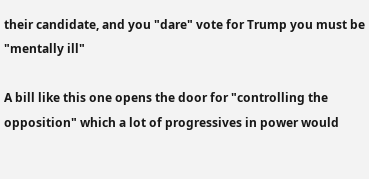their candidate, and you "dare" vote for Trump you must be "mentally ill"

A bill like this one opens the door for "controlling the opposition" which a lot of progressives in power would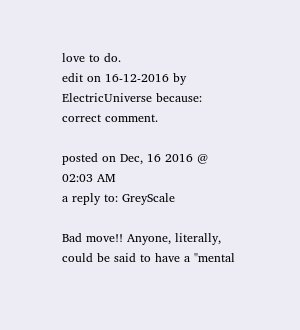love to do.
edit on 16-12-2016 by ElectricUniverse because: correct comment.

posted on Dec, 16 2016 @ 02:03 AM
a reply to: GreyScale

Bad move!! Anyone, literally, could be said to have a "mental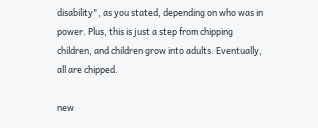disability", as you stated, depending on who was in power. Plus, this is just a step from chipping children, and children grow into adults. Eventually, all are chipped.

new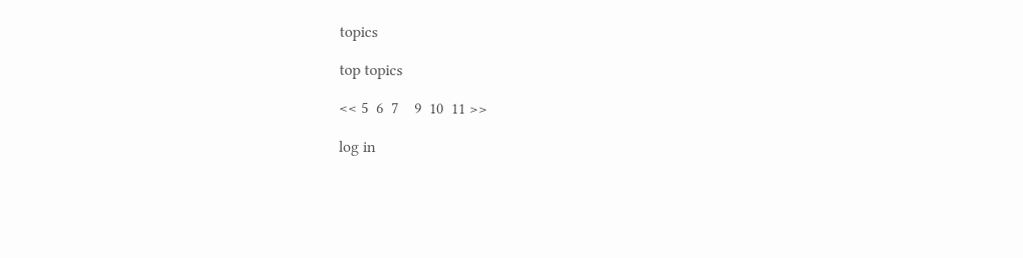topics

top topics

<< 5  6  7    9  10  11 >>

log in